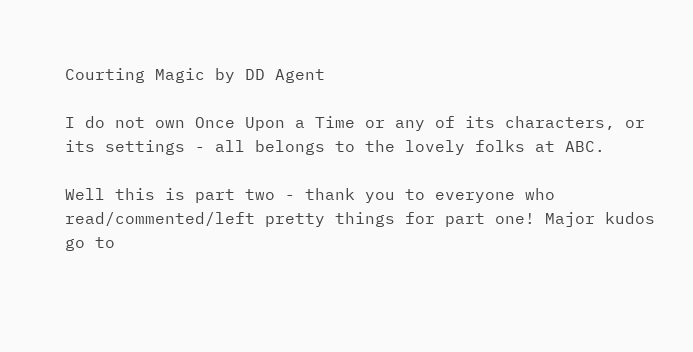Courting Magic by DD Agent

I do not own Once Upon a Time or any of its characters, or its settings - all belongs to the lovely folks at ABC.

Well this is part two - thank you to everyone who read/commented/left pretty things for part one! Major kudos go to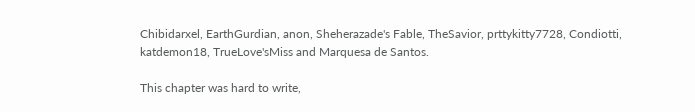Chibidarxel, EarthGurdian, anon, Sheherazade's Fable, TheSavior, prttykitty7728, Condiotti, katdemon18, TrueLove'sMiss and Marquesa de Santos.

This chapter was hard to write,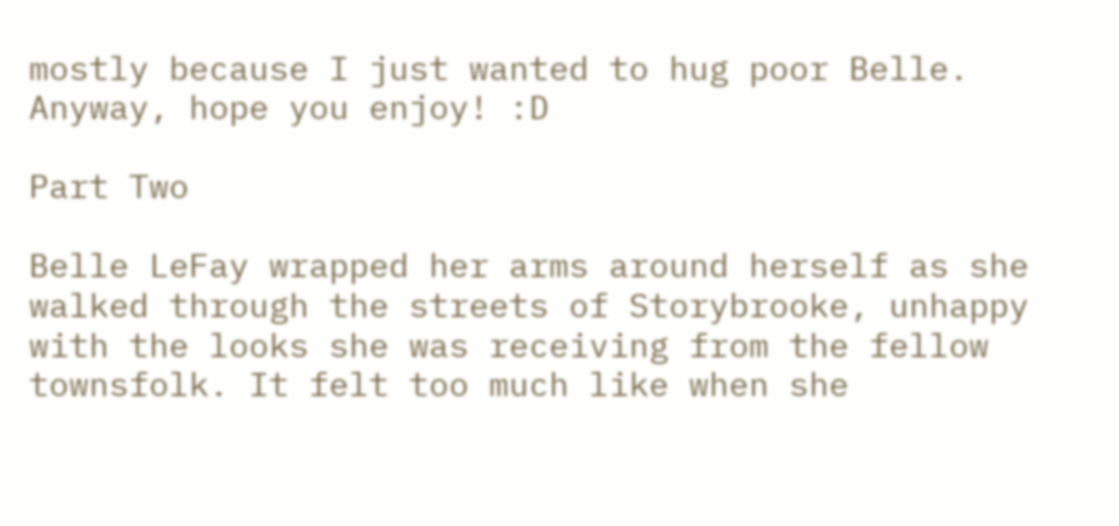mostly because I just wanted to hug poor Belle. Anyway, hope you enjoy! :D

Part Two

Belle LeFay wrapped her arms around herself as she walked through the streets of Storybrooke, unhappy with the looks she was receiving from the fellow townsfolk. It felt too much like when she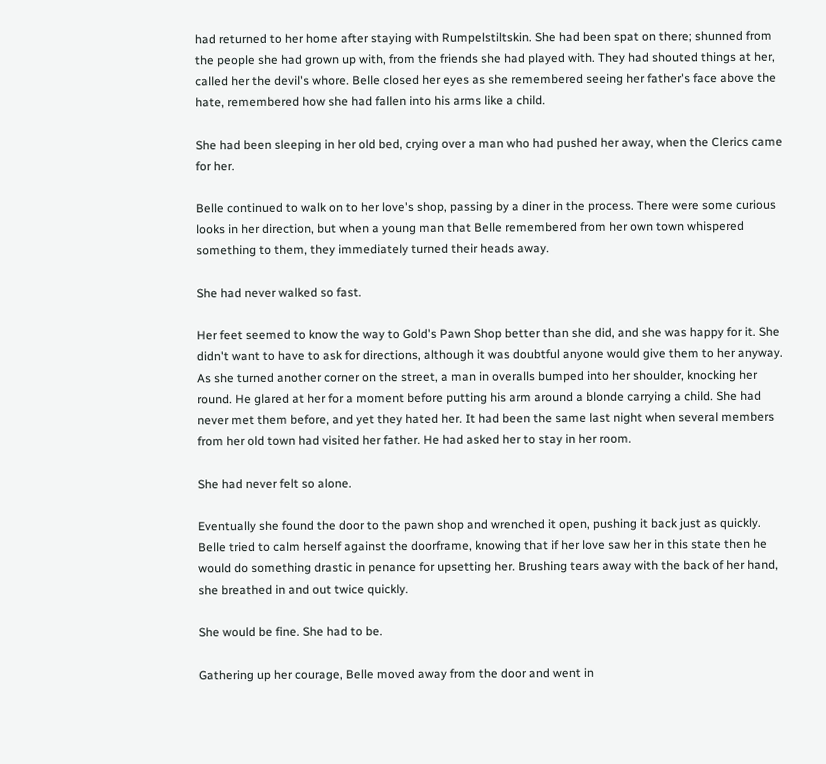had returned to her home after staying with Rumpelstiltskin. She had been spat on there; shunned from the people she had grown up with, from the friends she had played with. They had shouted things at her, called her the devil's whore. Belle closed her eyes as she remembered seeing her father's face above the hate, remembered how she had fallen into his arms like a child.

She had been sleeping in her old bed, crying over a man who had pushed her away, when the Clerics came for her.

Belle continued to walk on to her love's shop, passing by a diner in the process. There were some curious looks in her direction, but when a young man that Belle remembered from her own town whispered something to them, they immediately turned their heads away.

She had never walked so fast.

Her feet seemed to know the way to Gold's Pawn Shop better than she did, and she was happy for it. She didn't want to have to ask for directions, although it was doubtful anyone would give them to her anyway. As she turned another corner on the street, a man in overalls bumped into her shoulder, knocking her round. He glared at her for a moment before putting his arm around a blonde carrying a child. She had never met them before, and yet they hated her. It had been the same last night when several members from her old town had visited her father. He had asked her to stay in her room.

She had never felt so alone.

Eventually she found the door to the pawn shop and wrenched it open, pushing it back just as quickly. Belle tried to calm herself against the doorframe, knowing that if her love saw her in this state then he would do something drastic in penance for upsetting her. Brushing tears away with the back of her hand, she breathed in and out twice quickly.

She would be fine. She had to be.

Gathering up her courage, Belle moved away from the door and went in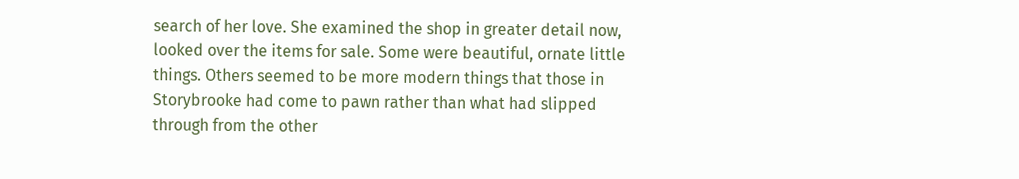search of her love. She examined the shop in greater detail now, looked over the items for sale. Some were beautiful, ornate little things. Others seemed to be more modern things that those in Storybrooke had come to pawn rather than what had slipped through from the other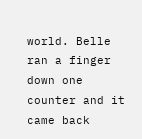world. Belle ran a finger down one counter and it came back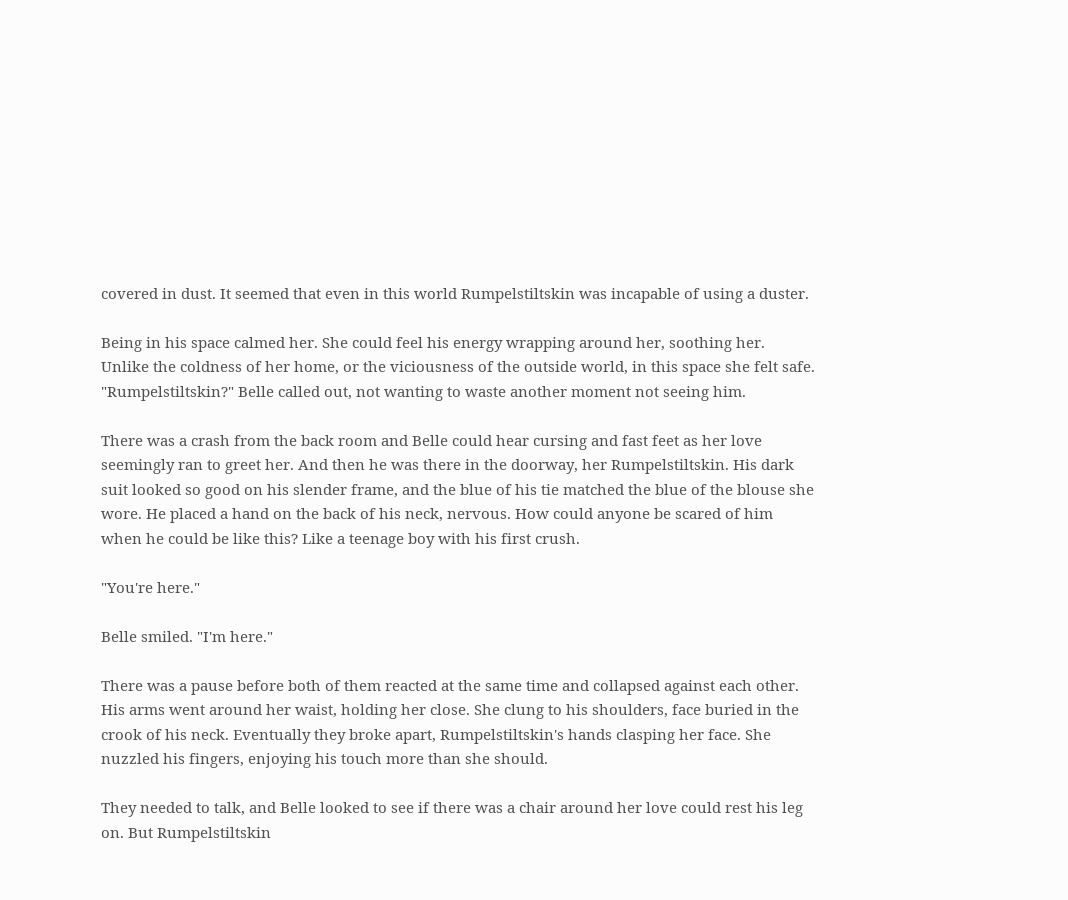covered in dust. It seemed that even in this world Rumpelstiltskin was incapable of using a duster.

Being in his space calmed her. She could feel his energy wrapping around her, soothing her. Unlike the coldness of her home, or the viciousness of the outside world, in this space she felt safe. "Rumpelstiltskin?" Belle called out, not wanting to waste another moment not seeing him.

There was a crash from the back room and Belle could hear cursing and fast feet as her love seemingly ran to greet her. And then he was there in the doorway, her Rumpelstiltskin. His dark suit looked so good on his slender frame, and the blue of his tie matched the blue of the blouse she wore. He placed a hand on the back of his neck, nervous. How could anyone be scared of him when he could be like this? Like a teenage boy with his first crush.

"You're here."

Belle smiled. "I'm here."

There was a pause before both of them reacted at the same time and collapsed against each other. His arms went around her waist, holding her close. She clung to his shoulders, face buried in the crook of his neck. Eventually they broke apart, Rumpelstiltskin's hands clasping her face. She nuzzled his fingers, enjoying his touch more than she should.

They needed to talk, and Belle looked to see if there was a chair around her love could rest his leg on. But Rumpelstiltskin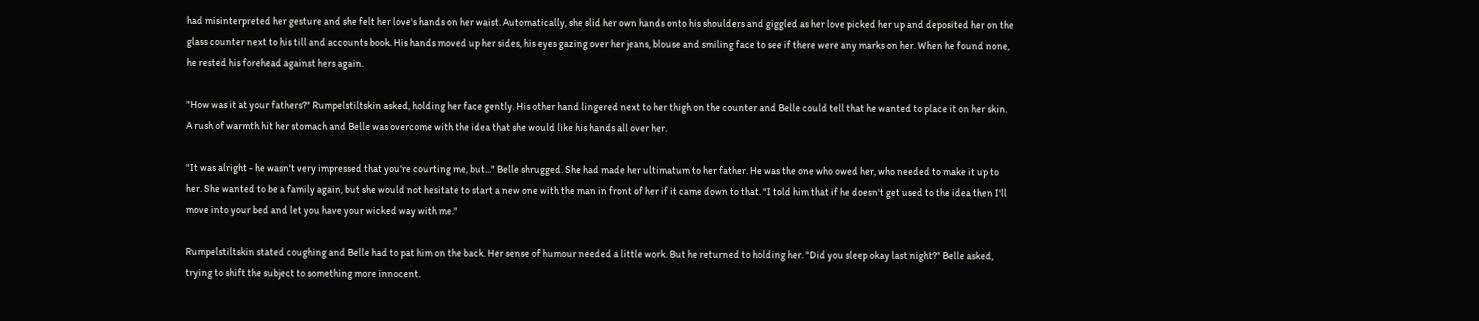had misinterpreted her gesture and she felt her love's hands on her waist. Automatically, she slid her own hands onto his shoulders and giggled as her love picked her up and deposited her on the glass counter next to his till and accounts book. His hands moved up her sides, his eyes gazing over her jeans, blouse and smiling face to see if there were any marks on her. When he found none, he rested his forehead against hers again.

"How was it at your fathers?" Rumpelstiltskin asked, holding her face gently. His other hand lingered next to her thigh on the counter and Belle could tell that he wanted to place it on her skin. A rush of warmth hit her stomach and Belle was overcome with the idea that she would like his hands all over her.

"It was alright - he wasn't very impressed that you're courting me, but..." Belle shrugged. She had made her ultimatum to her father. He was the one who owed her, who needed to make it up to her. She wanted to be a family again, but she would not hesitate to start a new one with the man in front of her if it came down to that. "I told him that if he doesn't get used to the idea then I'll move into your bed and let you have your wicked way with me."

Rumpelstiltskin stated coughing and Belle had to pat him on the back. Her sense of humour needed a little work. But he returned to holding her. "Did you sleep okay last night?" Belle asked, trying to shift the subject to something more innocent.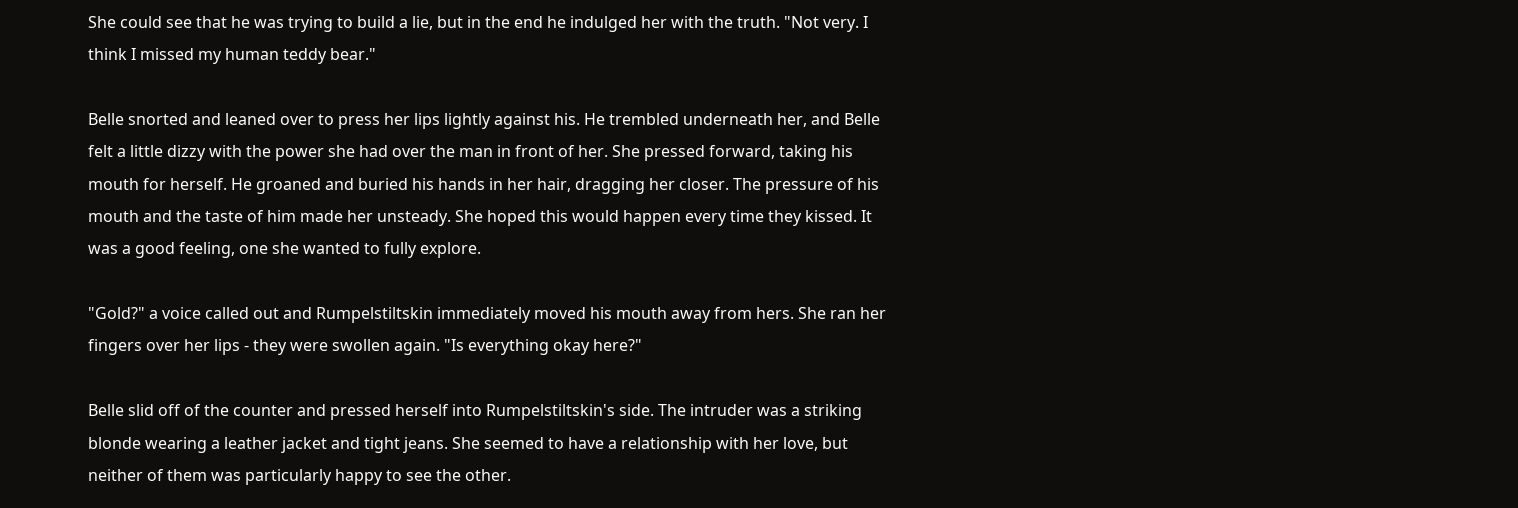She could see that he was trying to build a lie, but in the end he indulged her with the truth. "Not very. I think I missed my human teddy bear."

Belle snorted and leaned over to press her lips lightly against his. He trembled underneath her, and Belle felt a little dizzy with the power she had over the man in front of her. She pressed forward, taking his mouth for herself. He groaned and buried his hands in her hair, dragging her closer. The pressure of his mouth and the taste of him made her unsteady. She hoped this would happen every time they kissed. It was a good feeling, one she wanted to fully explore.

"Gold?" a voice called out and Rumpelstiltskin immediately moved his mouth away from hers. She ran her fingers over her lips - they were swollen again. "Is everything okay here?"

Belle slid off of the counter and pressed herself into Rumpelstiltskin's side. The intruder was a striking blonde wearing a leather jacket and tight jeans. She seemed to have a relationship with her love, but neither of them was particularly happy to see the other.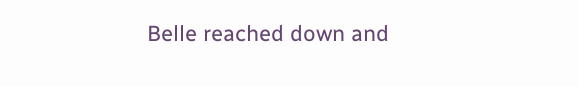Belle reached down and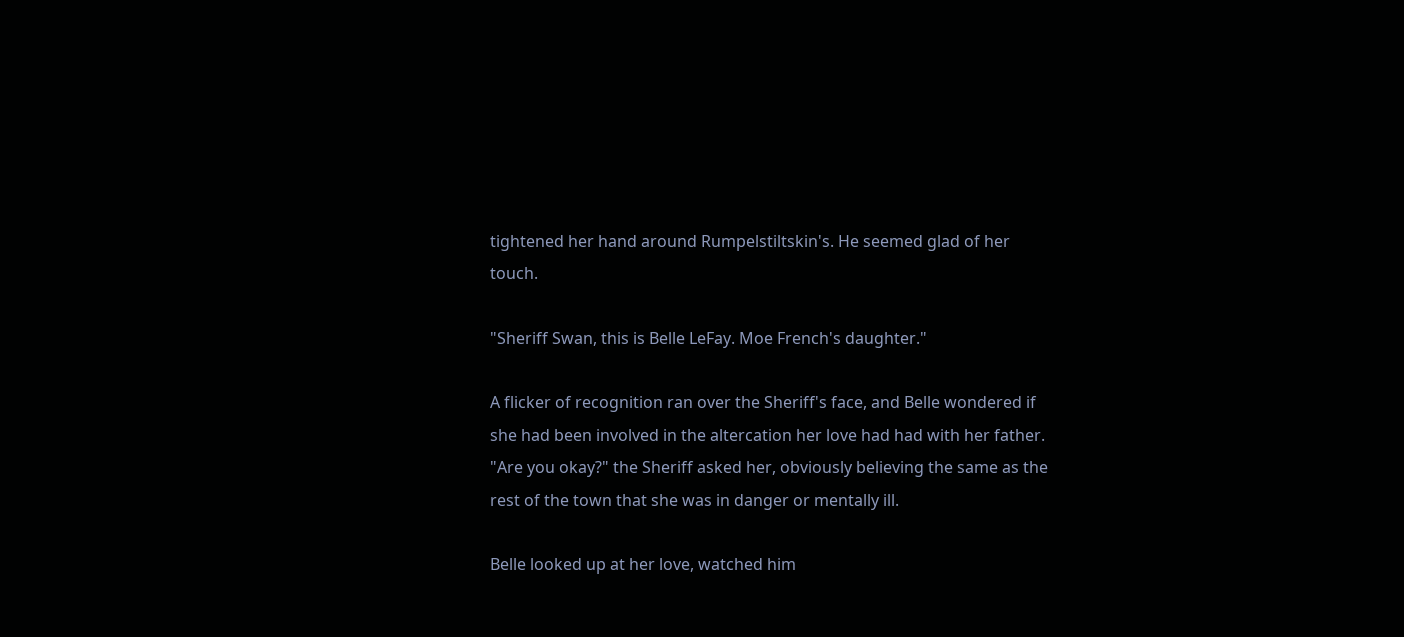tightened her hand around Rumpelstiltskin's. He seemed glad of her touch.

"Sheriff Swan, this is Belle LeFay. Moe French's daughter."

A flicker of recognition ran over the Sheriff's face, and Belle wondered if she had been involved in the altercation her love had had with her father. "Are you okay?" the Sheriff asked her, obviously believing the same as the rest of the town that she was in danger or mentally ill.

Belle looked up at her love, watched him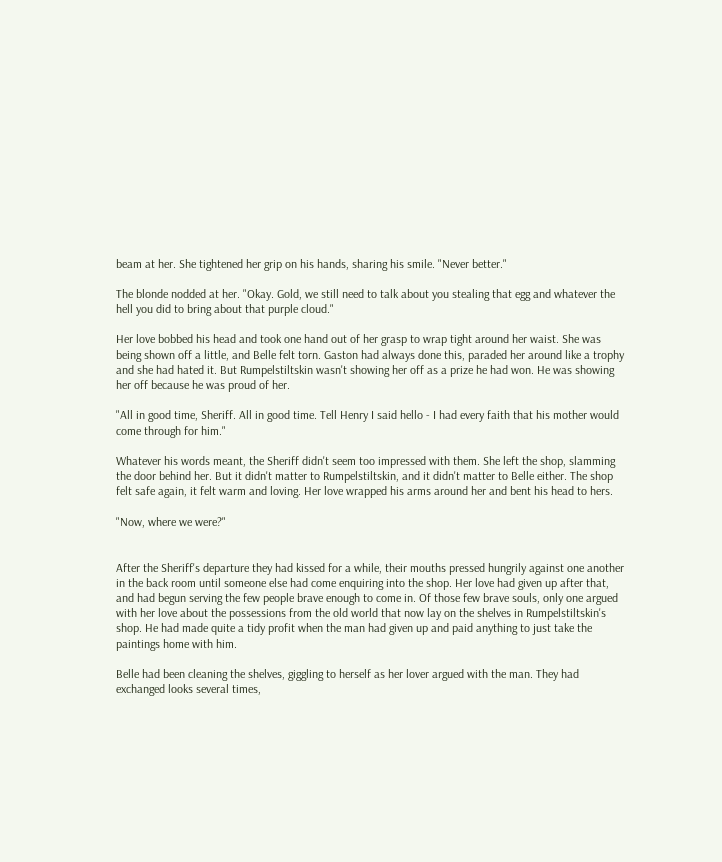beam at her. She tightened her grip on his hands, sharing his smile. "Never better."

The blonde nodded at her. "Okay. Gold, we still need to talk about you stealing that egg and whatever the hell you did to bring about that purple cloud."

Her love bobbed his head and took one hand out of her grasp to wrap tight around her waist. She was being shown off a little, and Belle felt torn. Gaston had always done this, paraded her around like a trophy and she had hated it. But Rumpelstiltskin wasn't showing her off as a prize he had won. He was showing her off because he was proud of her.

"All in good time, Sheriff. All in good time. Tell Henry I said hello - I had every faith that his mother would come through for him."

Whatever his words meant, the Sheriff didn't seem too impressed with them. She left the shop, slamming the door behind her. But it didn't matter to Rumpelstiltskin, and it didn't matter to Belle either. The shop felt safe again, it felt warm and loving. Her love wrapped his arms around her and bent his head to hers.

"Now, where we were?"


After the Sheriff's departure they had kissed for a while, their mouths pressed hungrily against one another in the back room until someone else had come enquiring into the shop. Her love had given up after that, and had begun serving the few people brave enough to come in. Of those few brave souls, only one argued with her love about the possessions from the old world that now lay on the shelves in Rumpelstiltskin's shop. He had made quite a tidy profit when the man had given up and paid anything to just take the paintings home with him.

Belle had been cleaning the shelves, giggling to herself as her lover argued with the man. They had exchanged looks several times,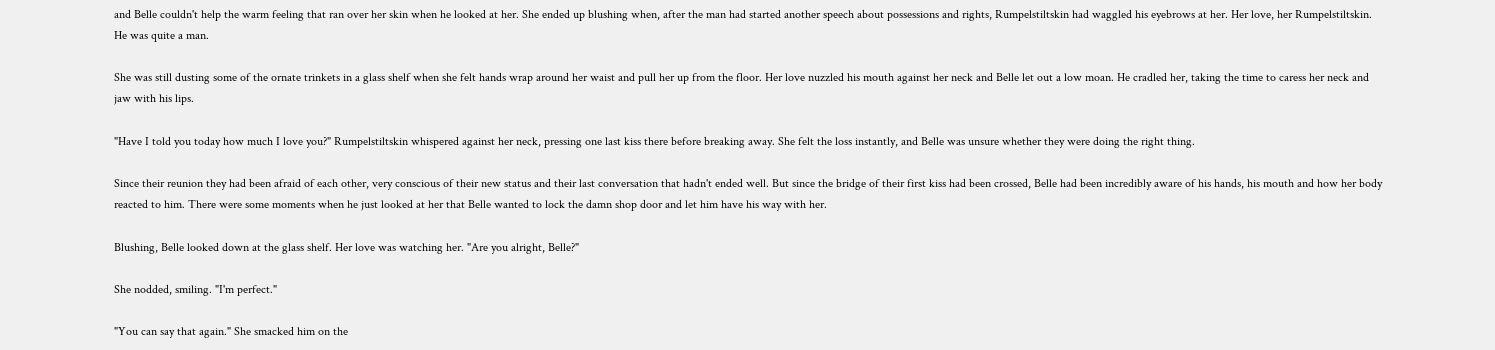and Belle couldn't help the warm feeling that ran over her skin when he looked at her. She ended up blushing when, after the man had started another speech about possessions and rights, Rumpelstiltskin had waggled his eyebrows at her. Her love, her Rumpelstiltskin. He was quite a man.

She was still dusting some of the ornate trinkets in a glass shelf when she felt hands wrap around her waist and pull her up from the floor. Her love nuzzled his mouth against her neck and Belle let out a low moan. He cradled her, taking the time to caress her neck and jaw with his lips.

"Have I told you today how much I love you?" Rumpelstiltskin whispered against her neck, pressing one last kiss there before breaking away. She felt the loss instantly, and Belle was unsure whether they were doing the right thing.

Since their reunion they had been afraid of each other, very conscious of their new status and their last conversation that hadn't ended well. But since the bridge of their first kiss had been crossed, Belle had been incredibly aware of his hands, his mouth and how her body reacted to him. There were some moments when he just looked at her that Belle wanted to lock the damn shop door and let him have his way with her.

Blushing, Belle looked down at the glass shelf. Her love was watching her. "Are you alright, Belle?"

She nodded, smiling. "I'm perfect."

"You can say that again." She smacked him on the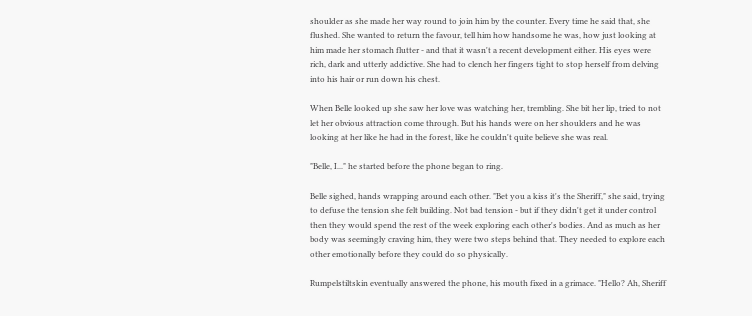shoulder as she made her way round to join him by the counter. Every time he said that, she flushed. She wanted to return the favour, tell him how handsome he was, how just looking at him made her stomach flutter - and that it wasn't a recent development either. His eyes were rich, dark and utterly addictive. She had to clench her fingers tight to stop herself from delving into his hair or run down his chest.

When Belle looked up she saw her love was watching her, trembling. She bit her lip, tried to not let her obvious attraction come through. But his hands were on her shoulders and he was looking at her like he had in the forest, like he couldn't quite believe she was real.

"Belle, I..." he started before the phone began to ring.

Belle sighed, hands wrapping around each other. "Bet you a kiss it's the Sheriff," she said, trying to defuse the tension she felt building. Not bad tension - but if they didn't get it under control then they would spend the rest of the week exploring each other's bodies. And as much as her body was seemingly craving him, they were two steps behind that. They needed to explore each other emotionally before they could do so physically.

Rumpelstiltskin eventually answered the phone, his mouth fixed in a grimace. "Hello? Ah, Sheriff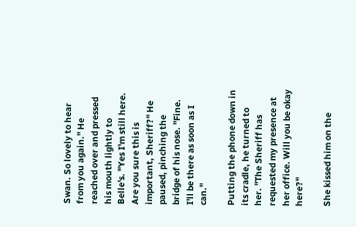Swan. So lovely to hear from you again." He reached over and pressed his mouth lightly to Belle's. "Yes I'm still here. Are you sure this is important, Sheriff?" He paused, pinching the bridge of his nose. "Fine. I'll be there as soon as I can."

Putting the phone down in its cradle, he turned to her. "The Sheriff has requested my presence at her office. Will you be okay here?"

She kissed him on the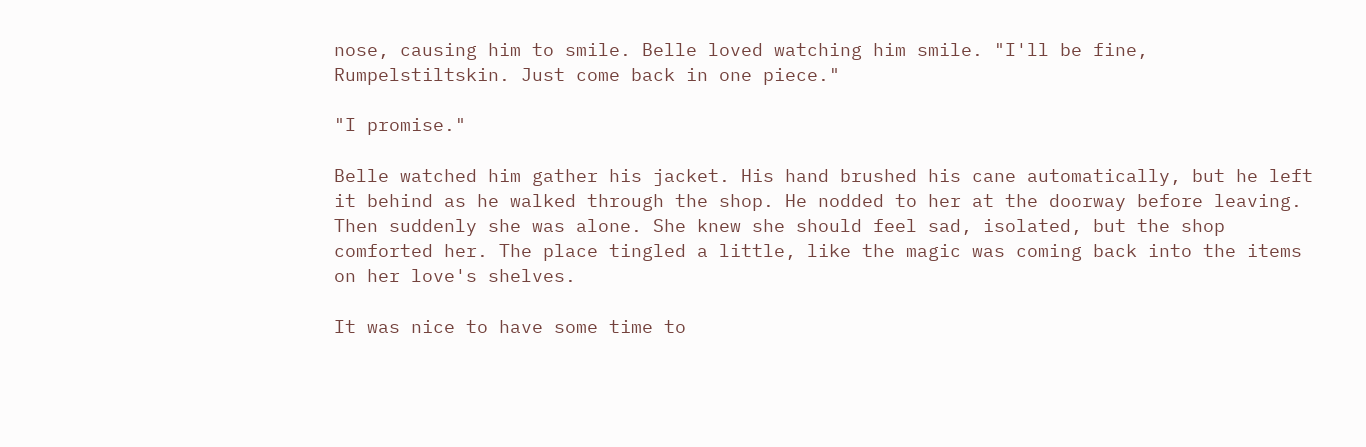nose, causing him to smile. Belle loved watching him smile. "I'll be fine, Rumpelstiltskin. Just come back in one piece."

"I promise."

Belle watched him gather his jacket. His hand brushed his cane automatically, but he left it behind as he walked through the shop. He nodded to her at the doorway before leaving. Then suddenly she was alone. She knew she should feel sad, isolated, but the shop comforted her. The place tingled a little, like the magic was coming back into the items on her love's shelves.

It was nice to have some time to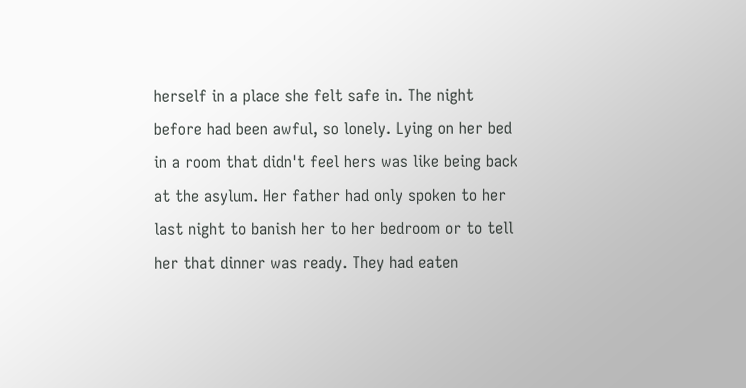herself in a place she felt safe in. The night before had been awful, so lonely. Lying on her bed in a room that didn't feel hers was like being back at the asylum. Her father had only spoken to her last night to banish her to her bedroom or to tell her that dinner was ready. They had eaten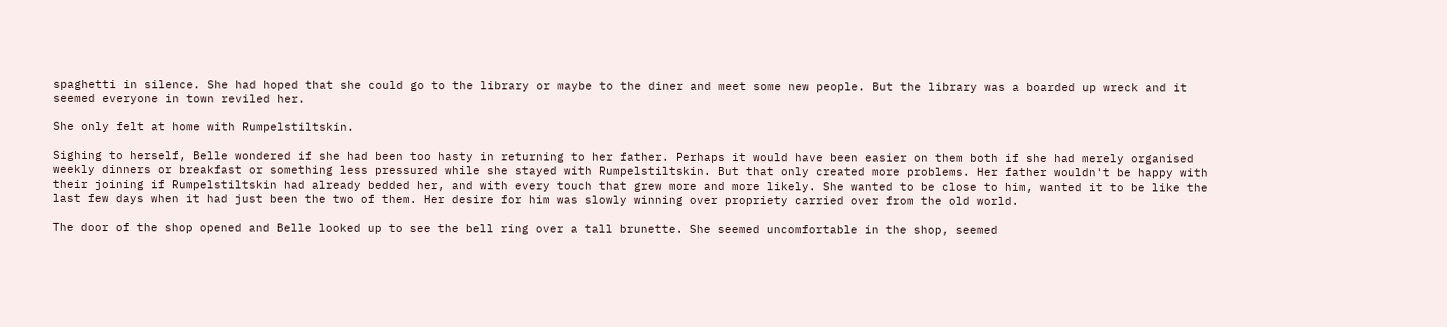spaghetti in silence. She had hoped that she could go to the library or maybe to the diner and meet some new people. But the library was a boarded up wreck and it seemed everyone in town reviled her.

She only felt at home with Rumpelstiltskin.

Sighing to herself, Belle wondered if she had been too hasty in returning to her father. Perhaps it would have been easier on them both if she had merely organised weekly dinners or breakfast or something less pressured while she stayed with Rumpelstiltskin. But that only created more problems. Her father wouldn't be happy with their joining if Rumpelstiltskin had already bedded her, and with every touch that grew more and more likely. She wanted to be close to him, wanted it to be like the last few days when it had just been the two of them. Her desire for him was slowly winning over propriety carried over from the old world.

The door of the shop opened and Belle looked up to see the bell ring over a tall brunette. She seemed uncomfortable in the shop, seemed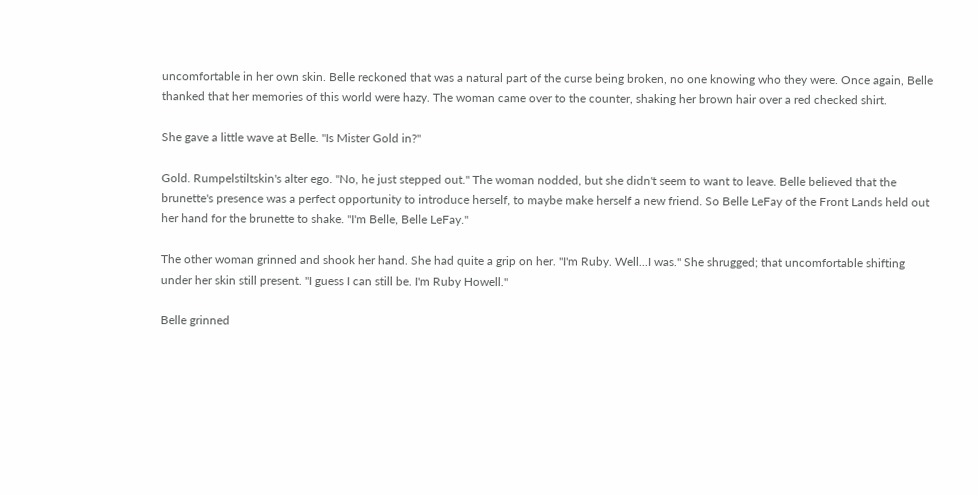uncomfortable in her own skin. Belle reckoned that was a natural part of the curse being broken, no one knowing who they were. Once again, Belle thanked that her memories of this world were hazy. The woman came over to the counter, shaking her brown hair over a red checked shirt.

She gave a little wave at Belle. "Is Mister Gold in?"

Gold. Rumpelstiltskin's alter ego. "No, he just stepped out." The woman nodded, but she didn't seem to want to leave. Belle believed that the brunette's presence was a perfect opportunity to introduce herself, to maybe make herself a new friend. So Belle LeFay of the Front Lands held out her hand for the brunette to shake. "I'm Belle, Belle LeFay."

The other woman grinned and shook her hand. She had quite a grip on her. "I'm Ruby. Well...I was." She shrugged; that uncomfortable shifting under her skin still present. "I guess I can still be. I'm Ruby Howell."

Belle grinned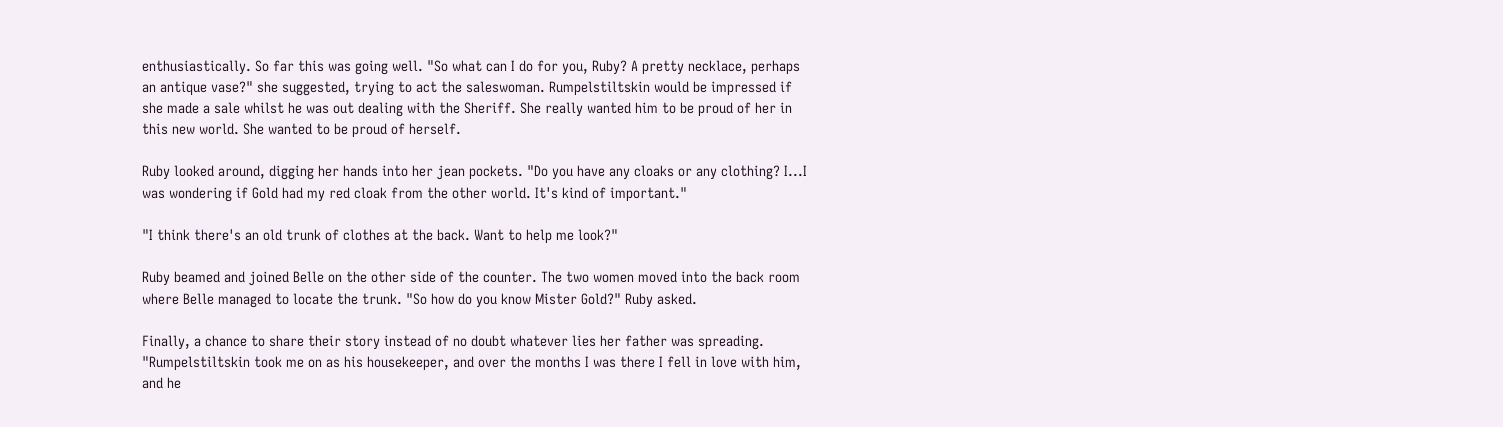enthusiastically. So far this was going well. "So what can I do for you, Ruby? A pretty necklace, perhaps an antique vase?" she suggested, trying to act the saleswoman. Rumpelstiltskin would be impressed if she made a sale whilst he was out dealing with the Sheriff. She really wanted him to be proud of her in this new world. She wanted to be proud of herself.

Ruby looked around, digging her hands into her jean pockets. "Do you have any cloaks or any clothing? I...I was wondering if Gold had my red cloak from the other world. It's kind of important."

"I think there's an old trunk of clothes at the back. Want to help me look?"

Ruby beamed and joined Belle on the other side of the counter. The two women moved into the back room where Belle managed to locate the trunk. "So how do you know Mister Gold?" Ruby asked.

Finally, a chance to share their story instead of no doubt whatever lies her father was spreading. "Rumpelstiltskin took me on as his housekeeper, and over the months I was there I fell in love with him, and he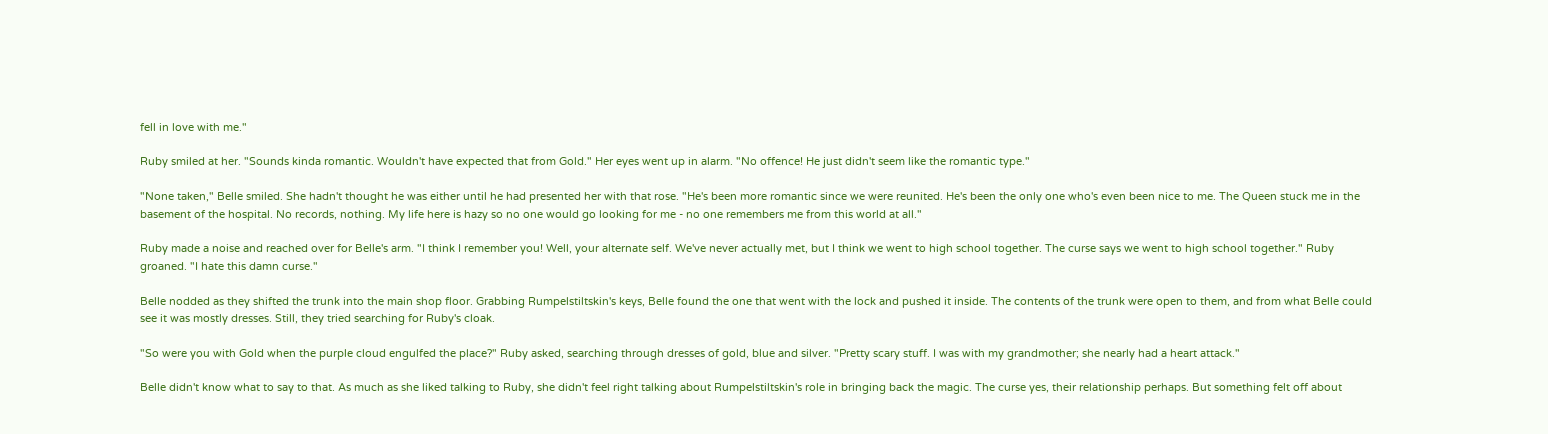fell in love with me."

Ruby smiled at her. "Sounds kinda romantic. Wouldn't have expected that from Gold." Her eyes went up in alarm. "No offence! He just didn't seem like the romantic type."

"None taken," Belle smiled. She hadn't thought he was either until he had presented her with that rose. "He's been more romantic since we were reunited. He's been the only one who's even been nice to me. The Queen stuck me in the basement of the hospital. No records, nothing. My life here is hazy so no one would go looking for me - no one remembers me from this world at all."

Ruby made a noise and reached over for Belle's arm. "I think I remember you! Well, your alternate self. We've never actually met, but I think we went to high school together. The curse says we went to high school together." Ruby groaned. "I hate this damn curse."

Belle nodded as they shifted the trunk into the main shop floor. Grabbing Rumpelstiltskin's keys, Belle found the one that went with the lock and pushed it inside. The contents of the trunk were open to them, and from what Belle could see it was mostly dresses. Still, they tried searching for Ruby's cloak.

"So were you with Gold when the purple cloud engulfed the place?" Ruby asked, searching through dresses of gold, blue and silver. "Pretty scary stuff. I was with my grandmother; she nearly had a heart attack."

Belle didn't know what to say to that. As much as she liked talking to Ruby, she didn't feel right talking about Rumpelstiltskin's role in bringing back the magic. The curse yes, their relationship perhaps. But something felt off about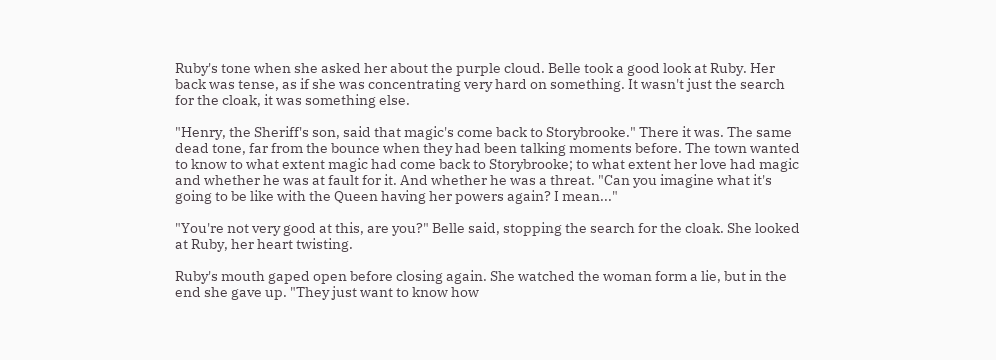Ruby's tone when she asked her about the purple cloud. Belle took a good look at Ruby. Her back was tense, as if she was concentrating very hard on something. It wasn't just the search for the cloak, it was something else.

"Henry, the Sheriff's son, said that magic's come back to Storybrooke." There it was. The same dead tone, far from the bounce when they had been talking moments before. The town wanted to know to what extent magic had come back to Storybrooke; to what extent her love had magic and whether he was at fault for it. And whether he was a threat. "Can you imagine what it's going to be like with the Queen having her powers again? I mean..."

"You're not very good at this, are you?" Belle said, stopping the search for the cloak. She looked at Ruby, her heart twisting.

Ruby's mouth gaped open before closing again. She watched the woman form a lie, but in the end she gave up. "They just want to know how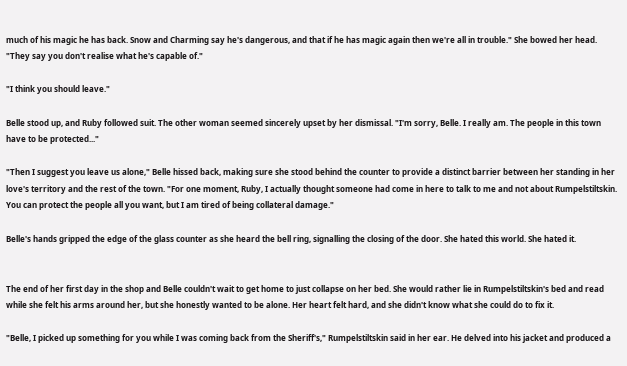much of his magic he has back. Snow and Charming say he's dangerous, and that if he has magic again then we're all in trouble." She bowed her head. "They say you don't realise what he's capable of."

"I think you should leave."

Belle stood up, and Ruby followed suit. The other woman seemed sincerely upset by her dismissal. "I'm sorry, Belle. I really am. The people in this town have to be protected..."

"Then I suggest you leave us alone," Belle hissed back, making sure she stood behind the counter to provide a distinct barrier between her standing in her love's territory and the rest of the town. "For one moment, Ruby, I actually thought someone had come in here to talk to me and not about Rumpelstiltskin. You can protect the people all you want, but I am tired of being collateral damage."

Belle's hands gripped the edge of the glass counter as she heard the bell ring, signalling the closing of the door. She hated this world. She hated it.


The end of her first day in the shop and Belle couldn't wait to get home to just collapse on her bed. She would rather lie in Rumpelstiltskin's bed and read while she felt his arms around her, but she honestly wanted to be alone. Her heart felt hard, and she didn't know what she could do to fix it.

"Belle, I picked up something for you while I was coming back from the Sheriff's," Rumpelstiltskin said in her ear. He delved into his jacket and produced a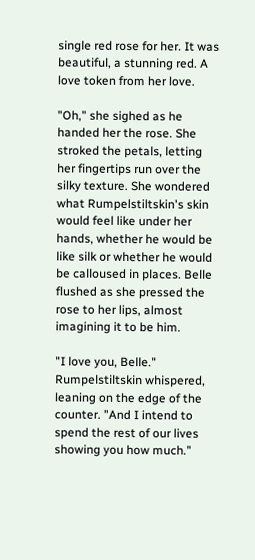single red rose for her. It was beautiful, a stunning red. A love token from her love.

"Oh," she sighed as he handed her the rose. She stroked the petals, letting her fingertips run over the silky texture. She wondered what Rumpelstiltskin's skin would feel like under her hands, whether he would be like silk or whether he would be calloused in places. Belle flushed as she pressed the rose to her lips, almost imagining it to be him.

"I love you, Belle." Rumpelstiltskin whispered, leaning on the edge of the counter. "And I intend to spend the rest of our lives showing you how much."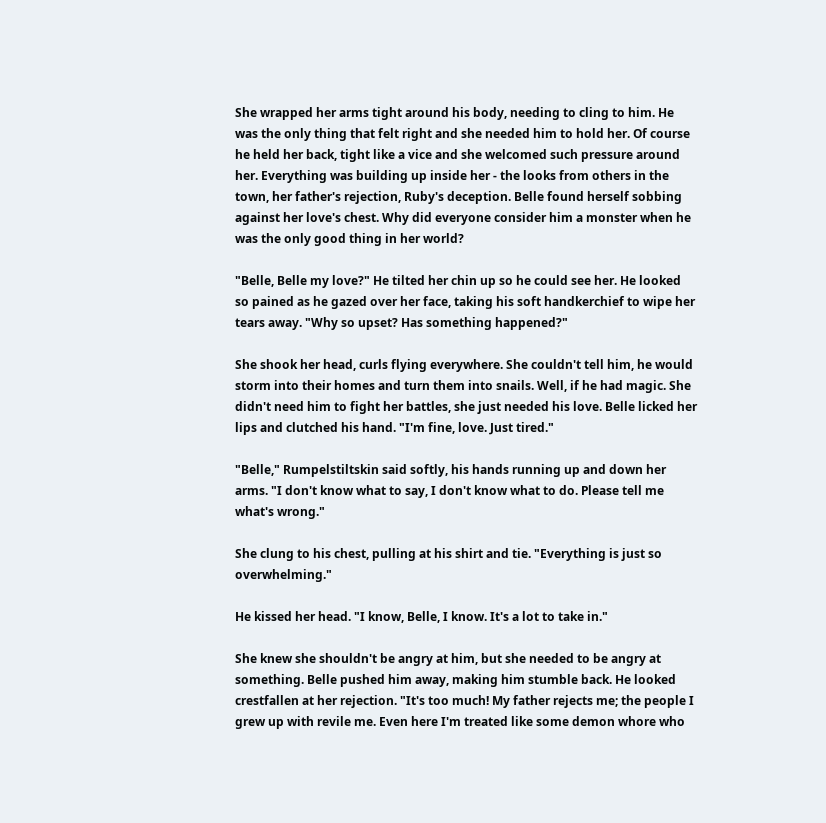She wrapped her arms tight around his body, needing to cling to him. He was the only thing that felt right and she needed him to hold her. Of course he held her back, tight like a vice and she welcomed such pressure around her. Everything was building up inside her - the looks from others in the town, her father's rejection, Ruby's deception. Belle found herself sobbing against her love's chest. Why did everyone consider him a monster when he was the only good thing in her world?

"Belle, Belle my love?" He tilted her chin up so he could see her. He looked so pained as he gazed over her face, taking his soft handkerchief to wipe her tears away. "Why so upset? Has something happened?"

She shook her head, curls flying everywhere. She couldn't tell him, he would storm into their homes and turn them into snails. Well, if he had magic. She didn't need him to fight her battles, she just needed his love. Belle licked her lips and clutched his hand. "I'm fine, love. Just tired."

"Belle," Rumpelstiltskin said softly, his hands running up and down her arms. "I don't know what to say, I don't know what to do. Please tell me what's wrong."

She clung to his chest, pulling at his shirt and tie. "Everything is just so overwhelming."

He kissed her head. "I know, Belle, I know. It's a lot to take in."

She knew she shouldn't be angry at him, but she needed to be angry at something. Belle pushed him away, making him stumble back. He looked crestfallen at her rejection. "It's too much! My father rejects me; the people I grew up with revile me. Even here I'm treated like some demon whore who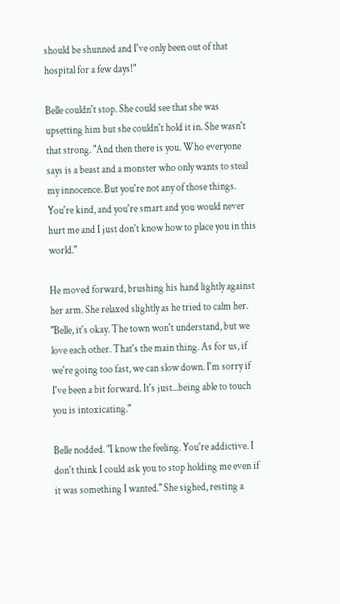should be shunned and I've only been out of that hospital for a few days!"

Belle couldn't stop. She could see that she was upsetting him but she couldn't hold it in. She wasn't that strong. "And then there is you. Who everyone says is a beast and a monster who only wants to steal my innocence. But you're not any of those things. You're kind, and you're smart and you would never hurt me and I just don't know how to place you in this world."

He moved forward, brushing his hand lightly against her arm. She relaxed slightly as he tried to calm her. "Belle, it's okay. The town won't understand, but we love each other. That's the main thing. As for us, if we're going too fast, we can slow down. I'm sorry if I've been a bit forward. It's just...being able to touch you is intoxicating."

Belle nodded. "I know the feeling. You're addictive. I don't think I could ask you to stop holding me even if it was something I wanted." She sighed, resting a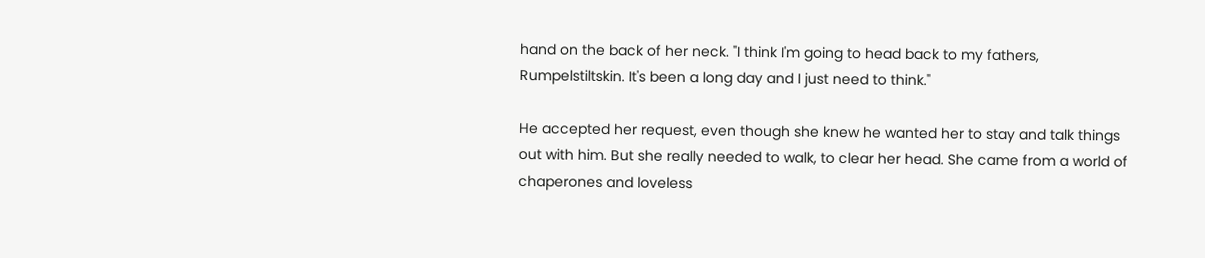hand on the back of her neck. "I think I'm going to head back to my fathers, Rumpelstiltskin. It's been a long day and I just need to think."

He accepted her request, even though she knew he wanted her to stay and talk things out with him. But she really needed to walk, to clear her head. She came from a world of chaperones and loveless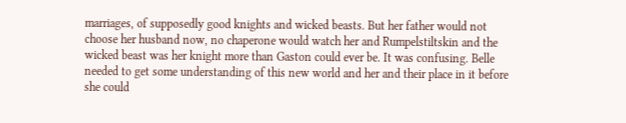marriages, of supposedly good knights and wicked beasts. But her father would not choose her husband now, no chaperone would watch her and Rumpelstiltskin and the wicked beast was her knight more than Gaston could ever be. It was confusing. Belle needed to get some understanding of this new world and her and their place in it before she could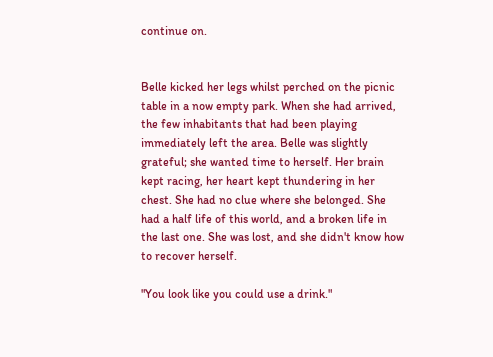continue on.


Belle kicked her legs whilst perched on the picnic table in a now empty park. When she had arrived, the few inhabitants that had been playing immediately left the area. Belle was slightly grateful; she wanted time to herself. Her brain kept racing, her heart kept thundering in her chest. She had no clue where she belonged. She had a half life of this world, and a broken life in the last one. She was lost, and she didn't know how to recover herself.

"You look like you could use a drink."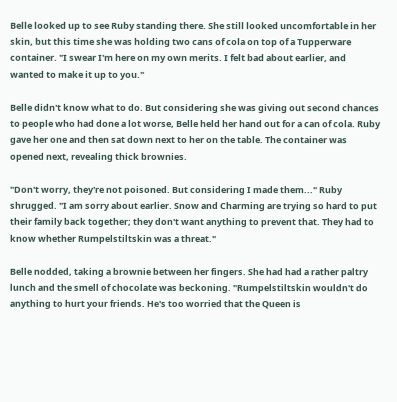Belle looked up to see Ruby standing there. She still looked uncomfortable in her skin, but this time she was holding two cans of cola on top of a Tupperware container. "I swear I'm here on my own merits. I felt bad about earlier, and wanted to make it up to you."

Belle didn't know what to do. But considering she was giving out second chances to people who had done a lot worse, Belle held her hand out for a can of cola. Ruby gave her one and then sat down next to her on the table. The container was opened next, revealing thick brownies.

"Don't worry, they're not poisoned. But considering I made them..." Ruby shrugged. "I am sorry about earlier. Snow and Charming are trying so hard to put their family back together; they don't want anything to prevent that. They had to know whether Rumpelstiltskin was a threat."

Belle nodded, taking a brownie between her fingers. She had had a rather paltry lunch and the smell of chocolate was beckoning. "Rumpelstiltskin wouldn't do anything to hurt your friends. He's too worried that the Queen is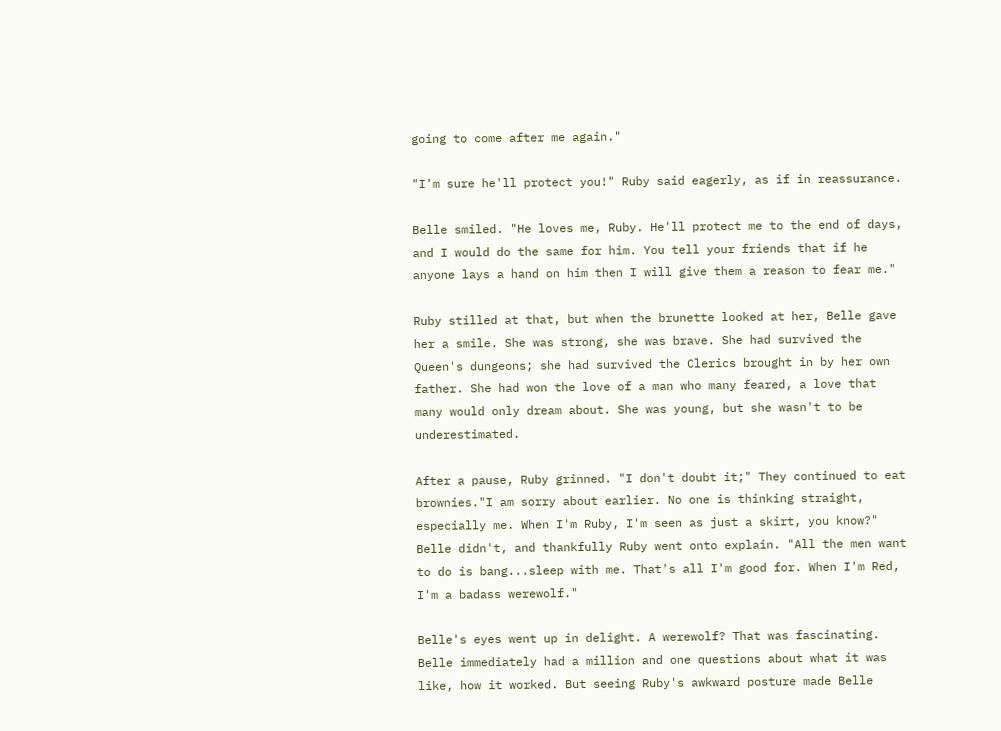going to come after me again."

"I'm sure he'll protect you!" Ruby said eagerly, as if in reassurance.

Belle smiled. "He loves me, Ruby. He'll protect me to the end of days, and I would do the same for him. You tell your friends that if he anyone lays a hand on him then I will give them a reason to fear me."

Ruby stilled at that, but when the brunette looked at her, Belle gave her a smile. She was strong, she was brave. She had survived the Queen's dungeons; she had survived the Clerics brought in by her own father. She had won the love of a man who many feared, a love that many would only dream about. She was young, but she wasn't to be underestimated.

After a pause, Ruby grinned. "I don't doubt it;" They continued to eat brownies."I am sorry about earlier. No one is thinking straight, especially me. When I'm Ruby, I'm seen as just a skirt, you know?" Belle didn't, and thankfully Ruby went onto explain. "All the men want to do is bang...sleep with me. That's all I'm good for. When I'm Red, I'm a badass werewolf."

Belle's eyes went up in delight. A werewolf? That was fascinating. Belle immediately had a million and one questions about what it was like, how it worked. But seeing Ruby's awkward posture made Belle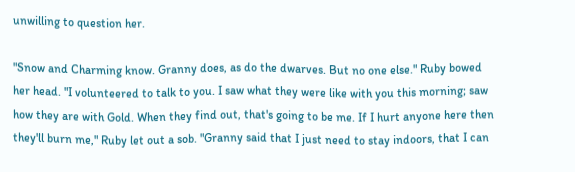unwilling to question her.

"Snow and Charming know. Granny does, as do the dwarves. But no one else." Ruby bowed her head. "I volunteered to talk to you. I saw what they were like with you this morning; saw how they are with Gold. When they find out, that's going to be me. If I hurt anyone here then they'll burn me," Ruby let out a sob. "Granny said that I just need to stay indoors, that I can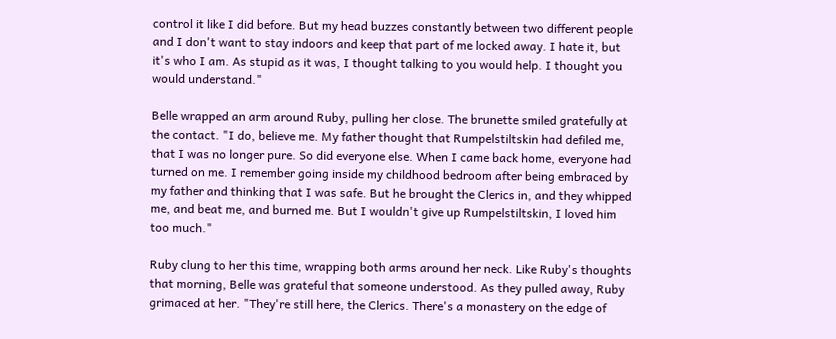control it like I did before. But my head buzzes constantly between two different people and I don't want to stay indoors and keep that part of me locked away. I hate it, but it's who I am. As stupid as it was, I thought talking to you would help. I thought you would understand."

Belle wrapped an arm around Ruby, pulling her close. The brunette smiled gratefully at the contact. "I do, believe me. My father thought that Rumpelstiltskin had defiled me, that I was no longer pure. So did everyone else. When I came back home, everyone had turned on me. I remember going inside my childhood bedroom after being embraced by my father and thinking that I was safe. But he brought the Clerics in, and they whipped me, and beat me, and burned me. But I wouldn't give up Rumpelstiltskin, I loved him too much."

Ruby clung to her this time, wrapping both arms around her neck. Like Ruby's thoughts that morning, Belle was grateful that someone understood. As they pulled away, Ruby grimaced at her. "They're still here, the Clerics. There's a monastery on the edge of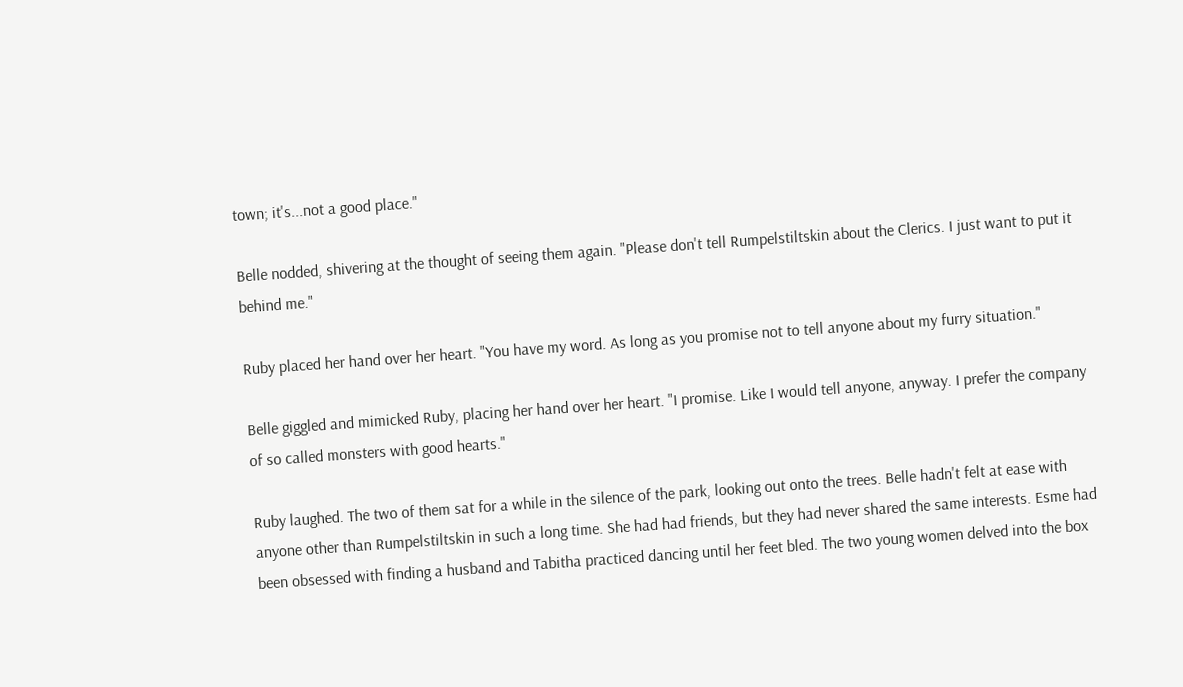town; it's...not a good place."

Belle nodded, shivering at the thought of seeing them again. "Please don't tell Rumpelstiltskin about the Clerics. I just want to put it behind me."

Ruby placed her hand over her heart. "You have my word. As long as you promise not to tell anyone about my furry situation."

Belle giggled and mimicked Ruby, placing her hand over her heart. "I promise. Like I would tell anyone, anyway. I prefer the company of so called monsters with good hearts."

Ruby laughed. The two of them sat for a while in the silence of the park, looking out onto the trees. Belle hadn't felt at ease with anyone other than Rumpelstiltskin in such a long time. She had had friends, but they had never shared the same interests. Esme had been obsessed with finding a husband and Tabitha practiced dancing until her feet bled. The two young women delved into the box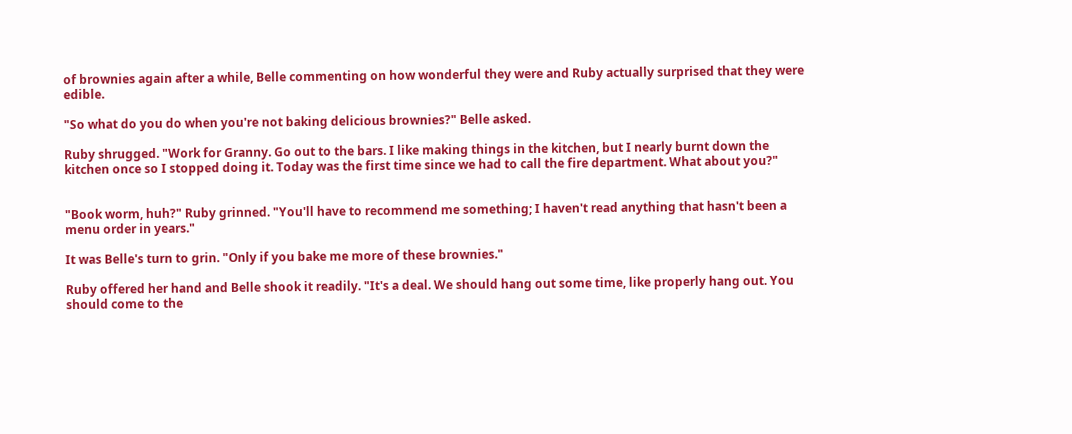of brownies again after a while, Belle commenting on how wonderful they were and Ruby actually surprised that they were edible.

"So what do you do when you're not baking delicious brownies?" Belle asked.

Ruby shrugged. "Work for Granny. Go out to the bars. I like making things in the kitchen, but I nearly burnt down the kitchen once so I stopped doing it. Today was the first time since we had to call the fire department. What about you?"


"Book worm, huh?" Ruby grinned. "You'll have to recommend me something; I haven't read anything that hasn't been a menu order in years."

It was Belle's turn to grin. "Only if you bake me more of these brownies."

Ruby offered her hand and Belle shook it readily. "It's a deal. We should hang out some time, like properly hang out. You should come to the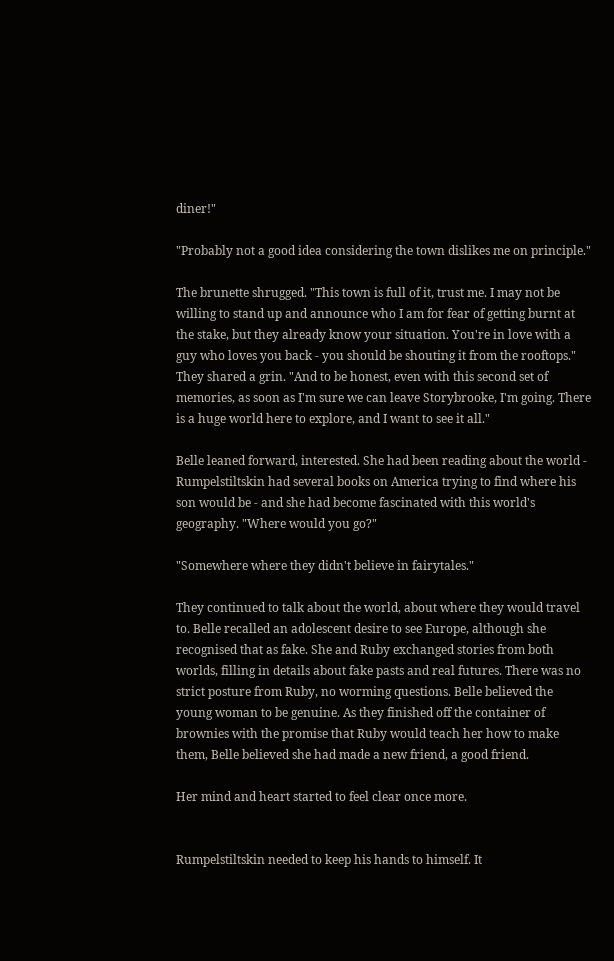diner!"

"Probably not a good idea considering the town dislikes me on principle."

The brunette shrugged. "This town is full of it, trust me. I may not be willing to stand up and announce who I am for fear of getting burnt at the stake, but they already know your situation. You're in love with a guy who loves you back - you should be shouting it from the rooftops." They shared a grin. "And to be honest, even with this second set of memories, as soon as I'm sure we can leave Storybrooke, I'm going. There is a huge world here to explore, and I want to see it all."

Belle leaned forward, interested. She had been reading about the world - Rumpelstiltskin had several books on America trying to find where his son would be - and she had become fascinated with this world's geography. "Where would you go?"

"Somewhere where they didn't believe in fairytales."

They continued to talk about the world, about where they would travel to. Belle recalled an adolescent desire to see Europe, although she recognised that as fake. She and Ruby exchanged stories from both worlds, filling in details about fake pasts and real futures. There was no strict posture from Ruby, no worming questions. Belle believed the young woman to be genuine. As they finished off the container of brownies with the promise that Ruby would teach her how to make them, Belle believed she had made a new friend, a good friend.

Her mind and heart started to feel clear once more.


Rumpelstiltskin needed to keep his hands to himself. It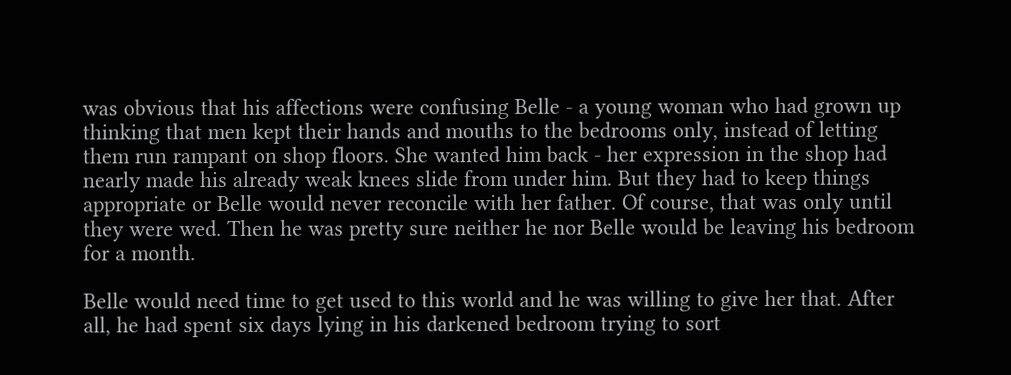was obvious that his affections were confusing Belle - a young woman who had grown up thinking that men kept their hands and mouths to the bedrooms only, instead of letting them run rampant on shop floors. She wanted him back - her expression in the shop had nearly made his already weak knees slide from under him. But they had to keep things appropriate or Belle would never reconcile with her father. Of course, that was only until they were wed. Then he was pretty sure neither he nor Belle would be leaving his bedroom for a month.

Belle would need time to get used to this world and he was willing to give her that. After all, he had spent six days lying in his darkened bedroom trying to sort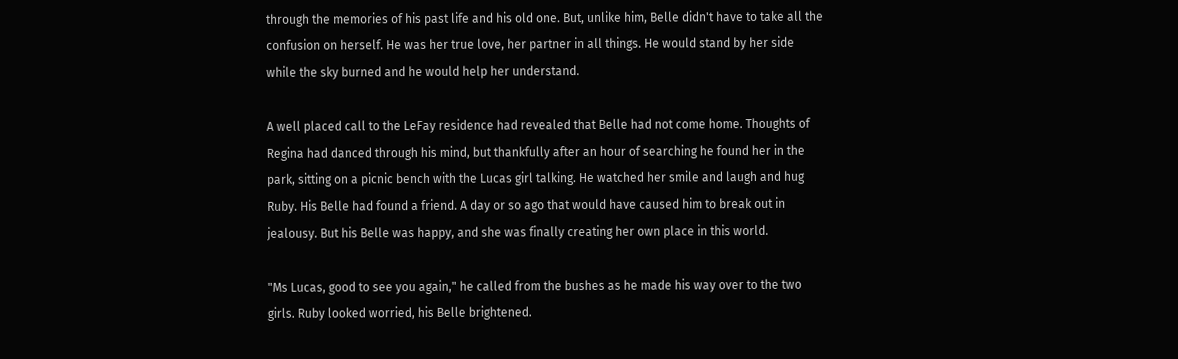through the memories of his past life and his old one. But, unlike him, Belle didn't have to take all the confusion on herself. He was her true love, her partner in all things. He would stand by her side while the sky burned and he would help her understand.

A well placed call to the LeFay residence had revealed that Belle had not come home. Thoughts of Regina had danced through his mind, but thankfully after an hour of searching he found her in the park, sitting on a picnic bench with the Lucas girl talking. He watched her smile and laugh and hug Ruby. His Belle had found a friend. A day or so ago that would have caused him to break out in jealousy. But his Belle was happy, and she was finally creating her own place in this world.

"Ms Lucas, good to see you again," he called from the bushes as he made his way over to the two girls. Ruby looked worried, his Belle brightened.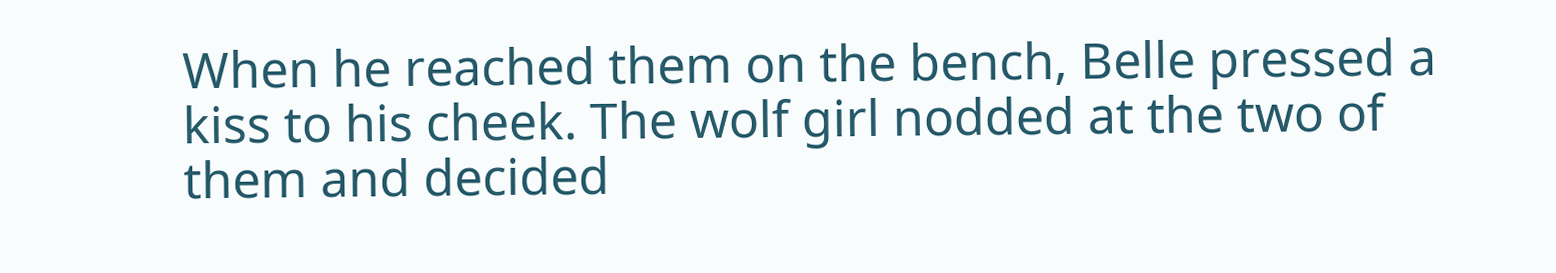When he reached them on the bench, Belle pressed a kiss to his cheek. The wolf girl nodded at the two of them and decided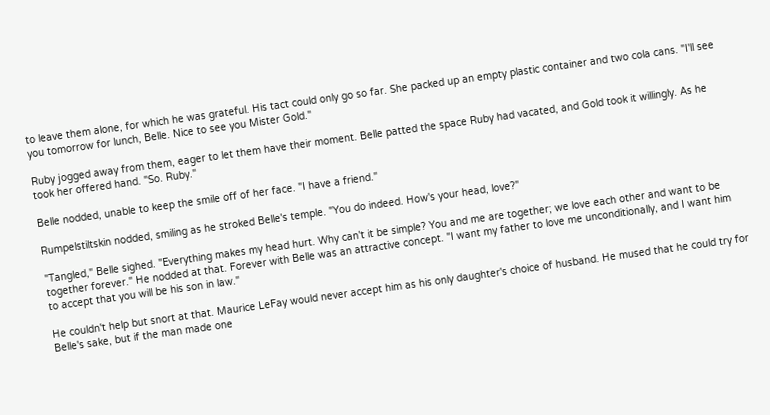to leave them alone, for which he was grateful. His tact could only go so far. She packed up an empty plastic container and two cola cans. "I'll see you tomorrow for lunch, Belle. Nice to see you Mister Gold."

Ruby jogged away from them, eager to let them have their moment. Belle patted the space Ruby had vacated, and Gold took it willingly. As he took her offered hand. "So. Ruby."

Belle nodded, unable to keep the smile off of her face. "I have a friend."

Rumpelstiltskin nodded, smiling as he stroked Belle's temple. "You do indeed. How's your head, love?"

"Tangled," Belle sighed. "Everything makes my head hurt. Why can't it be simple? You and me are together; we love each other and want to be together forever." He nodded at that. Forever with Belle was an attractive concept. "I want my father to love me unconditionally, and I want him to accept that you will be his son in law."

He couldn't help but snort at that. Maurice LeFay would never accept him as his only daughter's choice of husband. He mused that he could try for Belle's sake, but if the man made one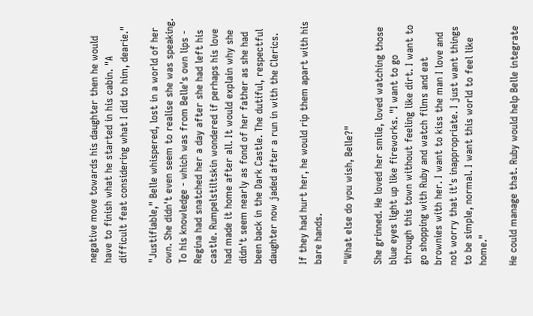negative move towards his daughter then he would have to finish what he started in his cabin. "A difficult feat considering what I did to him, dearie."

"Justifiable," Belle whispered, lost in a world of her own. She didn't even seem to realise she was speaking. To his knowledge - which was from Belle's own lips - Regina had snatched her a day after she had left his castle. Rumpelstiltskin wondered if perhaps his love had made it home after all. It would explain why she didn't seem nearly as fond of her father as she had been back in the Dark Castle. The dutiful, respectful daughter now jaded after a run in with the Clerics.

If they had hurt her, he would rip them apart with his bare hands.

"What else do you wish, Belle?"

She grinned. He loved her smile, loved watching those blue eyes light up like fireworks. "I want to go through this town without feeling like dirt. I want to go shopping with Ruby and watch films and eat brownies with her. I want to kiss the man I love and not worry that it's inappropriate. I just want things to be simple, normal. I want this world to feel like home."

He could manage that. Ruby would help Belle integrate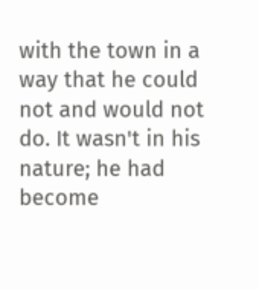with the town in a way that he could not and would not do. It wasn't in his nature; he had become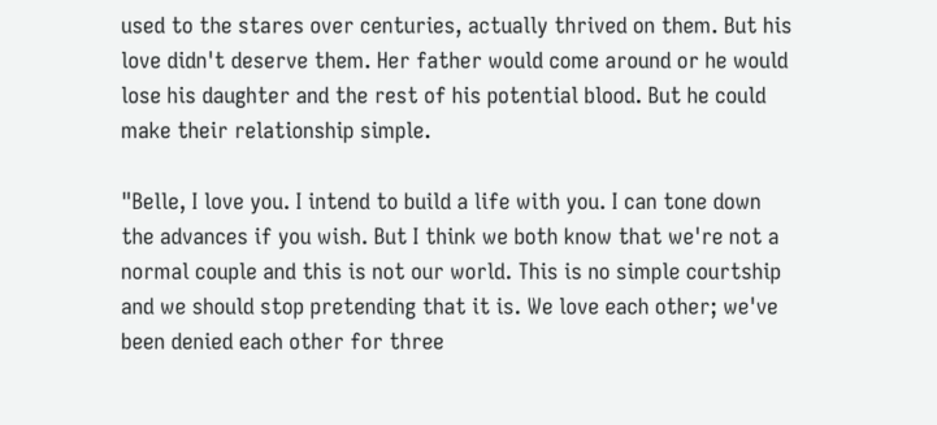used to the stares over centuries, actually thrived on them. But his love didn't deserve them. Her father would come around or he would lose his daughter and the rest of his potential blood. But he could make their relationship simple.

"Belle, I love you. I intend to build a life with you. I can tone down the advances if you wish. But I think we both know that we're not a normal couple and this is not our world. This is no simple courtship and we should stop pretending that it is. We love each other; we've been denied each other for three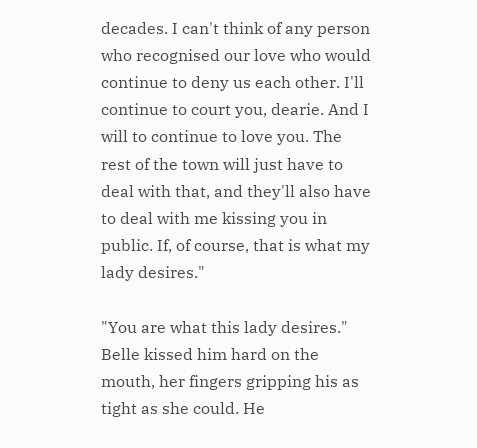decades. I can't think of any person who recognised our love who would continue to deny us each other. I'll continue to court you, dearie. And I will to continue to love you. The rest of the town will just have to deal with that, and they'll also have to deal with me kissing you in public. If, of course, that is what my lady desires."

"You are what this lady desires." Belle kissed him hard on the mouth, her fingers gripping his as tight as she could. He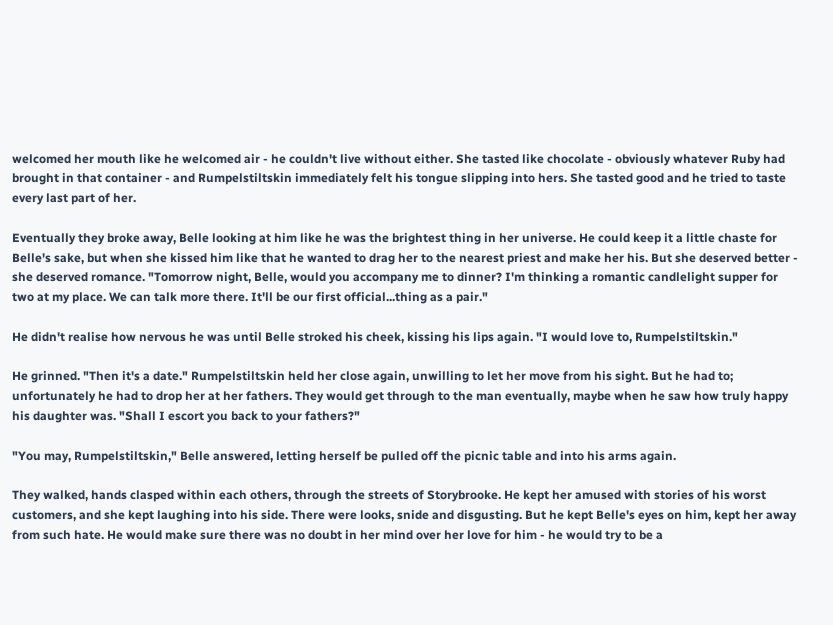welcomed her mouth like he welcomed air - he couldn't live without either. She tasted like chocolate - obviously whatever Ruby had brought in that container - and Rumpelstiltskin immediately felt his tongue slipping into hers. She tasted good and he tried to taste every last part of her.

Eventually they broke away, Belle looking at him like he was the brightest thing in her universe. He could keep it a little chaste for Belle's sake, but when she kissed him like that he wanted to drag her to the nearest priest and make her his. But she deserved better - she deserved romance. "Tomorrow night, Belle, would you accompany me to dinner? I'm thinking a romantic candlelight supper for two at my place. We can talk more there. It'll be our first official...thing as a pair."

He didn't realise how nervous he was until Belle stroked his cheek, kissing his lips again. "I would love to, Rumpelstiltskin."

He grinned. "Then it's a date." Rumpelstiltskin held her close again, unwilling to let her move from his sight. But he had to; unfortunately he had to drop her at her fathers. They would get through to the man eventually, maybe when he saw how truly happy his daughter was. "Shall I escort you back to your fathers?"

"You may, Rumpelstiltskin," Belle answered, letting herself be pulled off the picnic table and into his arms again.

They walked, hands clasped within each others, through the streets of Storybrooke. He kept her amused with stories of his worst customers, and she kept laughing into his side. There were looks, snide and disgusting. But he kept Belle's eyes on him, kept her away from such hate. He would make sure there was no doubt in her mind over her love for him - he would try to be a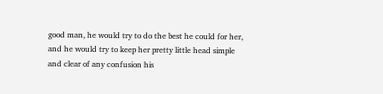good man, he would try to do the best he could for her, and he would try to keep her pretty little head simple and clear of any confusion his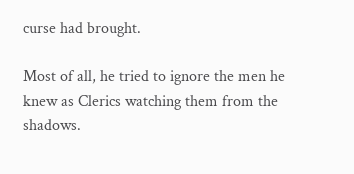curse had brought.

Most of all, he tried to ignore the men he knew as Clerics watching them from the shadows.